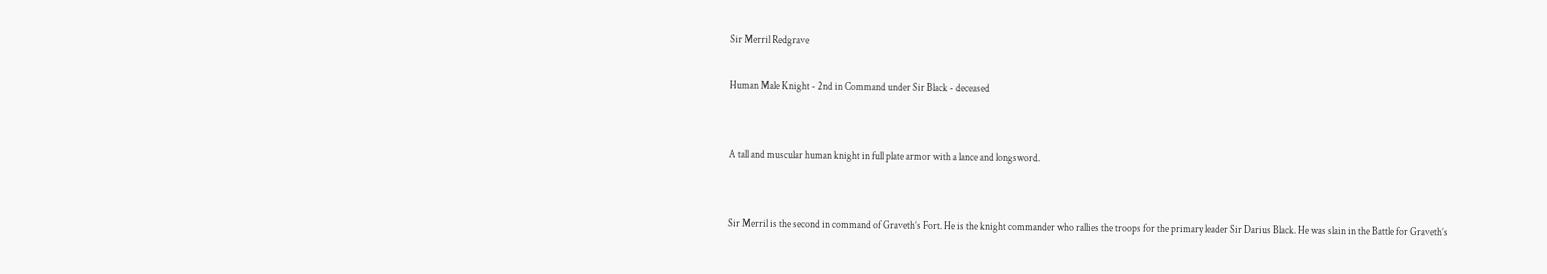Sir Merril Redgrave

Human Male Knight - 2nd in Command under Sir Black - deceased


A tall and muscular human knight in full plate armor with a lance and longsword.


Sir Merril is the second in command of Graveth’s Fort. He is the knight commander who rallies the troops for the primary leader Sir Darius Black. He was slain in the Battle for Graveth’s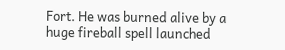Fort. He was burned alive by a huge fireball spell launched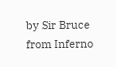by Sir Bruce from Inferno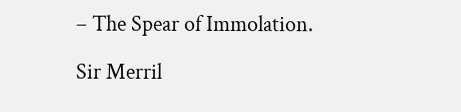– The Spear of Immolation.

Sir Merril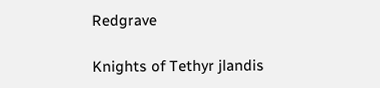Redgrave

Knights of Tethyr jlandis